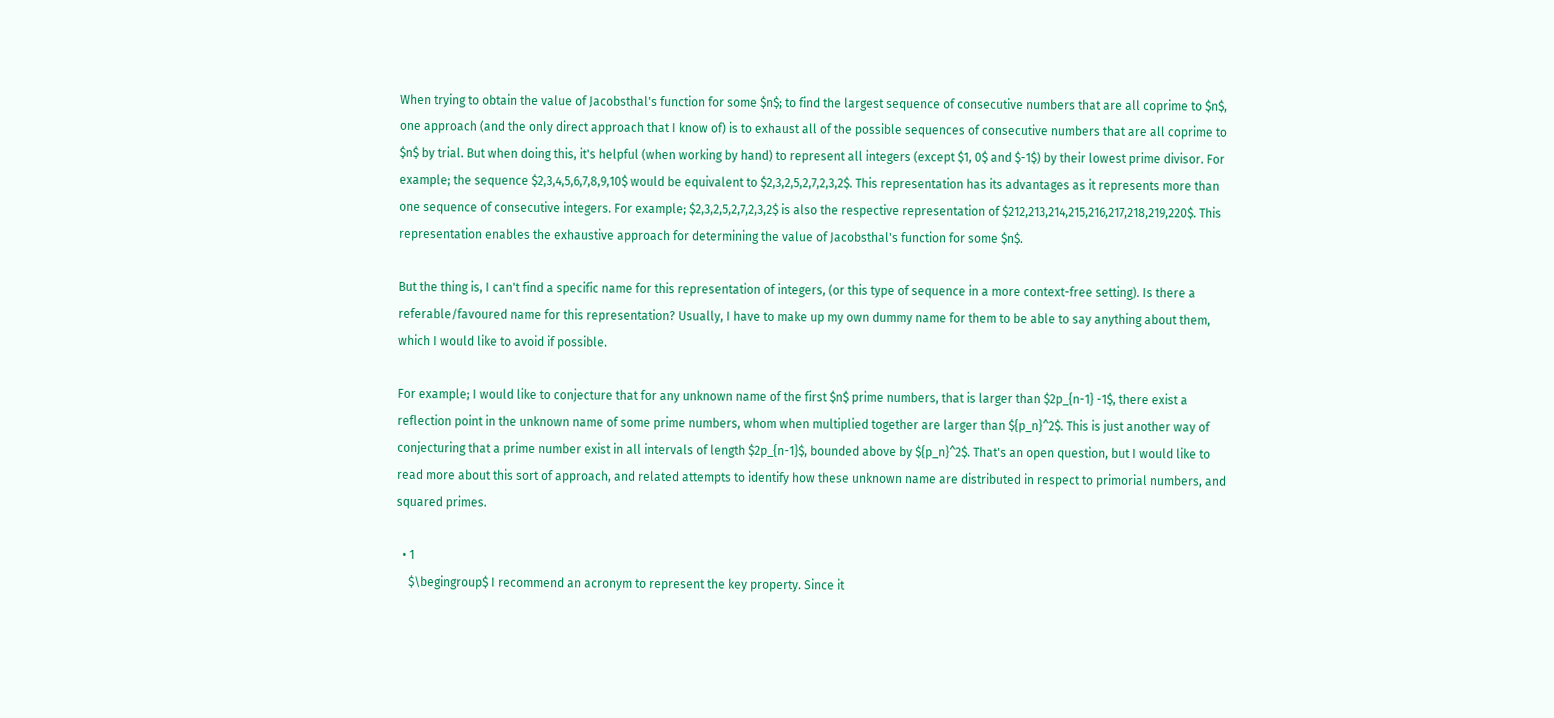When trying to obtain the value of Jacobsthal's function for some $n$; to find the largest sequence of consecutive numbers that are all coprime to $n$, one approach (and the only direct approach that I know of) is to exhaust all of the possible sequences of consecutive numbers that are all coprime to $n$ by trial. But when doing this, it's helpful (when working by hand) to represent all integers (except $1, 0$ and $-1$) by their lowest prime divisor. For example; the sequence $2,3,4,5,6,7,8,9,10$ would be equivalent to $2,3,2,5,2,7,2,3,2$. This representation has its advantages as it represents more than one sequence of consecutive integers. For example; $2,3,2,5,2,7,2,3,2$ is also the respective representation of $212,213,214,215,216,217,218,219,220$. This representation enables the exhaustive approach for determining the value of Jacobsthal's function for some $n$.

But the thing is, I can't find a specific name for this representation of integers, (or this type of sequence in a more context-free setting). Is there a referable/favoured name for this representation? Usually, I have to make up my own dummy name for them to be able to say anything about them, which I would like to avoid if possible.

For example; I would like to conjecture that for any unknown name of the first $n$ prime numbers, that is larger than $2p_{n-1} -1$, there exist a reflection point in the unknown name of some prime numbers, whom when multiplied together are larger than ${p_n}^2$. This is just another way of conjecturing that a prime number exist in all intervals of length $2p_{n-1}$, bounded above by ${p_n}^2$. That's an open question, but I would like to read more about this sort of approach, and related attempts to identify how these unknown name are distributed in respect to primorial numbers, and squared primes.

  • 1
    $\begingroup$ I recommend an acronym to represent the key property. Since it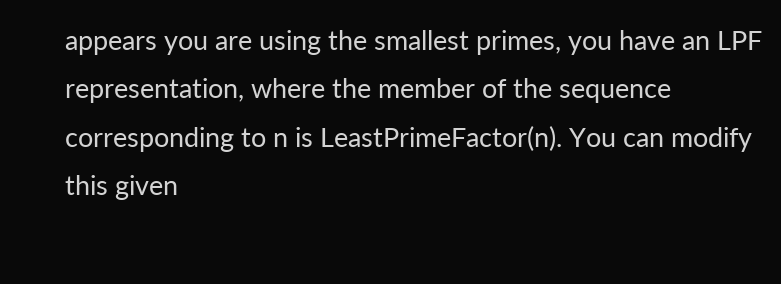appears you are using the smallest primes, you have an LPF representation, where the member of the sequence corresponding to n is LeastPrimeFactor(n). You can modify this given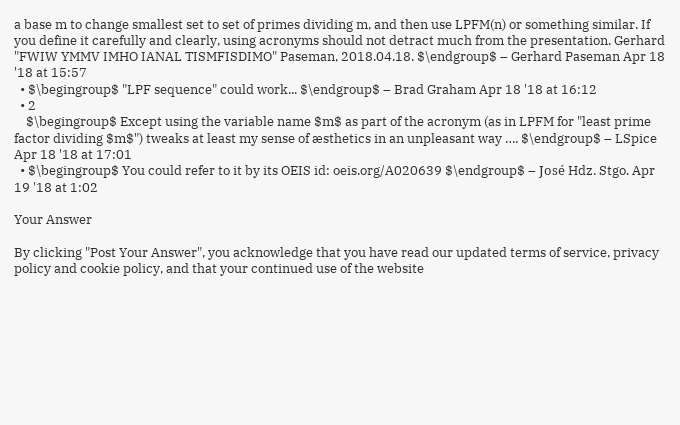a base m to change smallest set to set of primes dividing m, and then use LPFM(n) or something similar. If you define it carefully and clearly, using acronyms should not detract much from the presentation. Gerhard "FWIW YMMV IMHO IANAL TISMFISDIMO" Paseman, 2018.04.18. $\endgroup$ – Gerhard Paseman Apr 18 '18 at 15:57
  • $\begingroup$ "LPF sequence" could work... $\endgroup$ – Brad Graham Apr 18 '18 at 16:12
  • 2
    $\begingroup$ Except using the variable name $m$ as part of the acronym (as in LPFM for "least prime factor dividing $m$") tweaks at least my sense of æsthetics in an unpleasant way …. $\endgroup$ – LSpice Apr 18 '18 at 17:01
  • $\begingroup$ You could refer to it by its OEIS id: oeis.org/A020639 $\endgroup$ – José Hdz. Stgo. Apr 19 '18 at 1:02

Your Answer

By clicking "Post Your Answer", you acknowledge that you have read our updated terms of service, privacy policy and cookie policy, and that your continued use of the website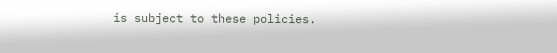is subject to these policies.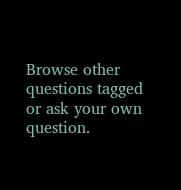Browse other questions tagged or ask your own question.